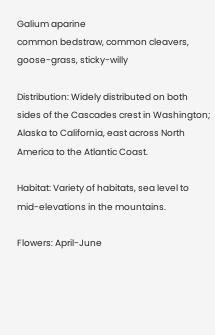Galium aparine
common bedstraw, common cleavers, goose-grass, sticky-willy

Distribution: Widely distributed on both sides of the Cascades crest in Washington; Alaska to California, east across North America to the Atlantic Coast.

Habitat: Variety of habitats, sea level to mid-elevations in the mountains.

Flowers: April-June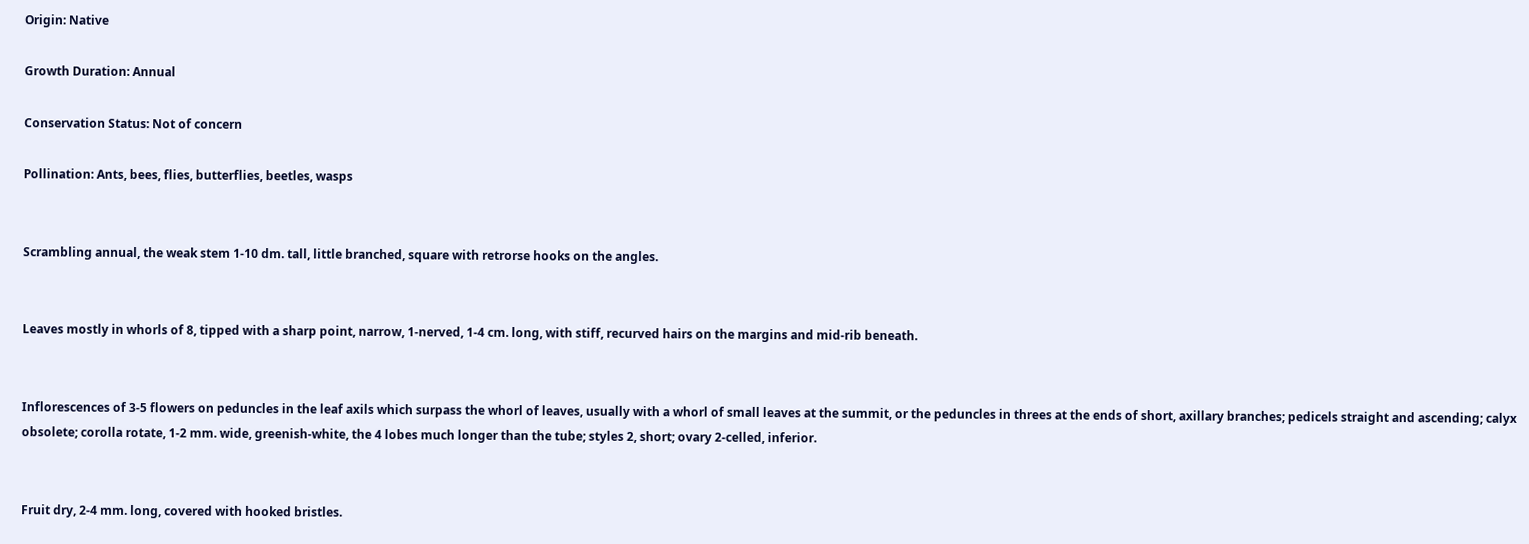Origin: Native

Growth Duration: Annual

Conservation Status: Not of concern

Pollination: Ants, bees, flies, butterflies, beetles, wasps


Scrambling annual, the weak stem 1-10 dm. tall, little branched, square with retrorse hooks on the angles.


Leaves mostly in whorls of 8, tipped with a sharp point, narrow, 1-nerved, 1-4 cm. long, with stiff, recurved hairs on the margins and mid-rib beneath.


Inflorescences of 3-5 flowers on peduncles in the leaf axils which surpass the whorl of leaves, usually with a whorl of small leaves at the summit, or the peduncles in threes at the ends of short, axillary branches; pedicels straight and ascending; calyx obsolete; corolla rotate, 1-2 mm. wide, greenish-white, the 4 lobes much longer than the tube; styles 2, short; ovary 2-celled, inferior.


Fruit dry, 2-4 mm. long, covered with hooked bristles.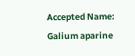Accepted Name:
Galium aparine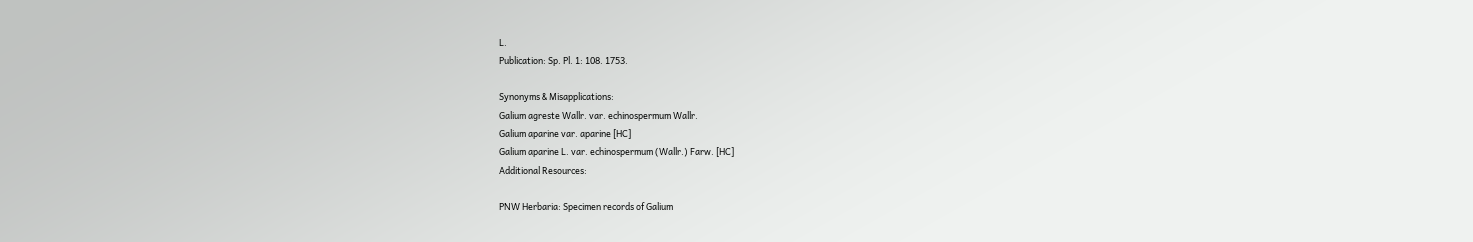L.
Publication: Sp. Pl. 1: 108. 1753.

Synonyms & Misapplications:
Galium agreste Wallr. var. echinospermum Wallr.
Galium aparine var. aparine [HC]
Galium aparine L. var. echinospermum (Wallr.) Farw. [HC]
Additional Resources:

PNW Herbaria: Specimen records of Galium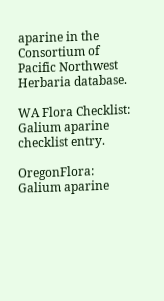aparine in the Consortium of Pacific Northwest Herbaria database.

WA Flora Checklist: Galium aparine checklist entry.

OregonFlora: Galium aparine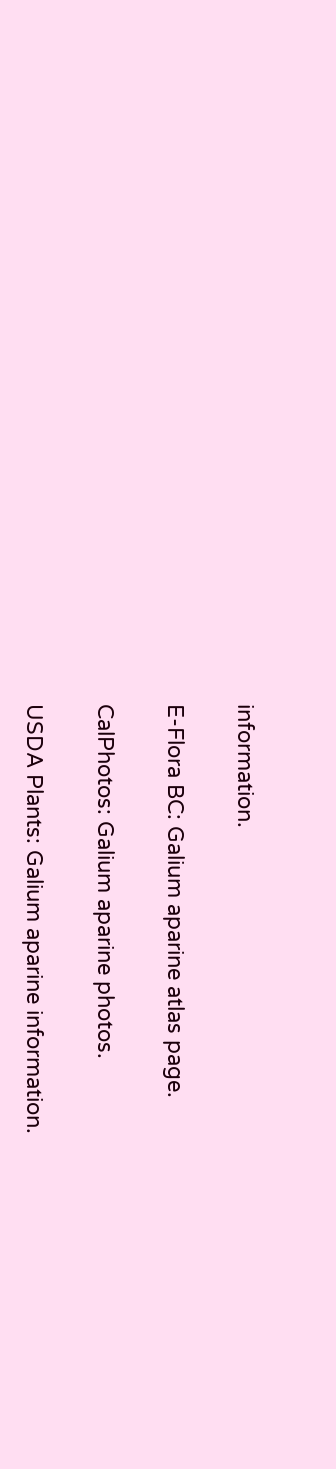information.

E-Flora BC: Galium aparine atlas page.

CalPhotos: Galium aparine photos.

USDA Plants: Galium aparine information.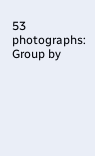53 photographs:
Group by